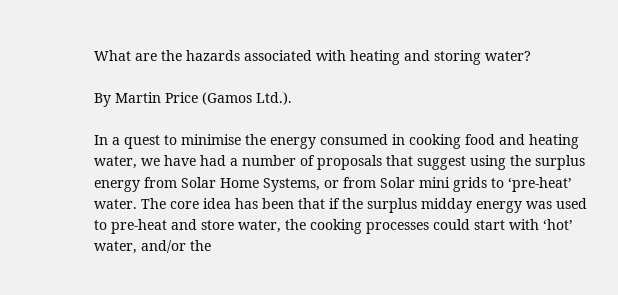What are the hazards associated with heating and storing water?

By Martin Price (Gamos Ltd.).

In a quest to minimise the energy consumed in cooking food and heating water, we have had a number of proposals that suggest using the surplus energy from Solar Home Systems, or from Solar mini grids to ‘pre-heat’ water. The core idea has been that if the surplus midday energy was used to pre-heat and store water, the cooking processes could start with ‘hot’ water, and/or the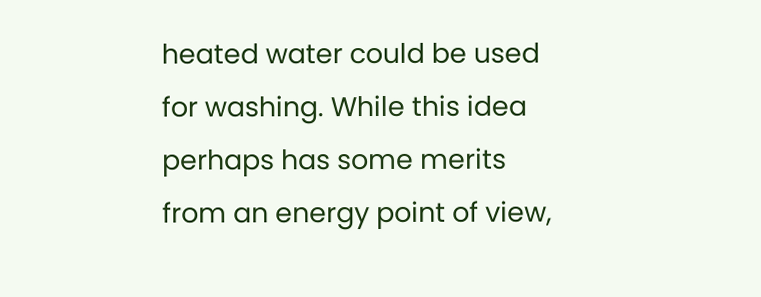heated water could be used for washing. While this idea perhaps has some merits from an energy point of view,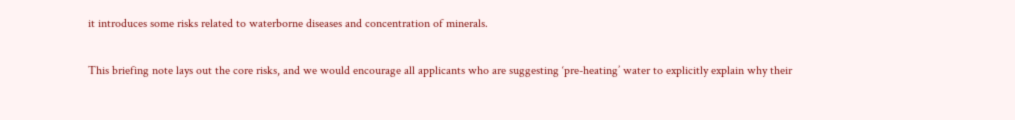it introduces some risks related to waterborne diseases and concentration of minerals.

This briefing note lays out the core risks, and we would encourage all applicants who are suggesting ‘pre-heating’ water to explicitly explain why their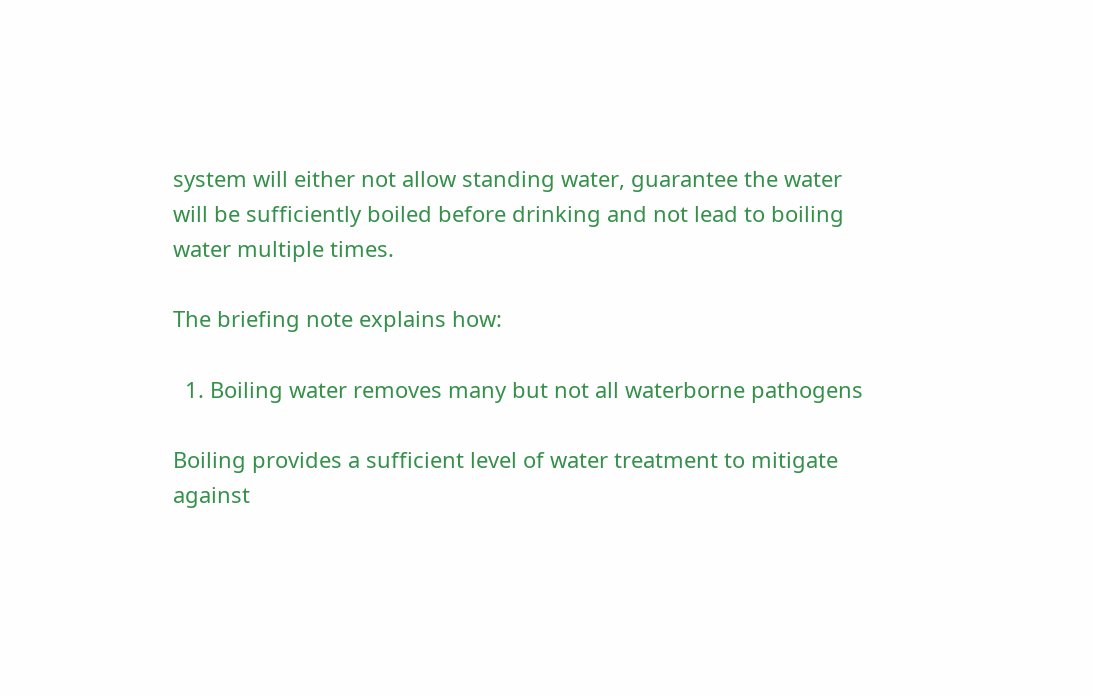system will either not allow standing water, guarantee the water will be sufficiently boiled before drinking and not lead to boiling water multiple times.

The briefing note explains how:

  1. Boiling water removes many but not all waterborne pathogens

Boiling provides a sufficient level of water treatment to mitigate against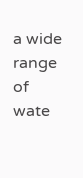a wide range of wate